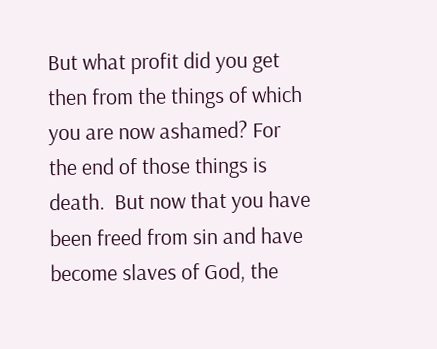But what profit did you get then from the things of which you are now ashamed? For the end of those things is death.  But now that you have been freed from sin and have become slaves of God, the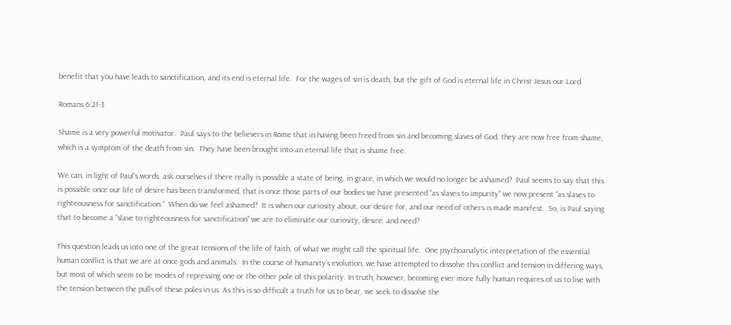benefit that you have leads to sanctification, and its end is eternal life.  For the wages of sin is death, but the gift of God is eternal life in Christ Jesus our Lord.

Romans 6:21-3

Shame is a very powerful motivator.  Paul says to the believers in Rome that in having been freed from sin and becoming slaves of God, they are now free from shame, which is a symptom of the death from sin.  They have been brought into an eternal life that is shame free.

We can, in light of Paul’s words, ask ourselves if there really is possible a state of being, in grace, in which we would no longer be ashamed?  Paul seems to say that this is possible once our life of desire has been transformed, that is once those parts of our bodies we have presented “as slaves to impurity” we now present “as slaves to righteousness for sanctification.”  When do we feel ashamed?  It is when our curiosity about, our desire for, and our need of others is made manifest.  So, is Paul saying that to become a “slave to righteousness for sanctification” we are to eliminate our curiosity, desire, and need?

This question leads us into one of the great tensions of the life of faith, of what we might call the spiritual life.  One psychoanalytic interpretation of the essential human conflict is that we are at once gods and animals.  In the course of humanity’s evolution, we have attempted to dissolve this conflict and tension in differing ways, but most of which seem to be modes of repressing one or the other pole of this polarity. In truth, however, becoming ever more fully human requires of us to live with the tension between the pulls of these poles in us. As this is so difficult a truth for us to bear, we seek to dissolve the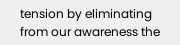tension by eliminating from our awareness the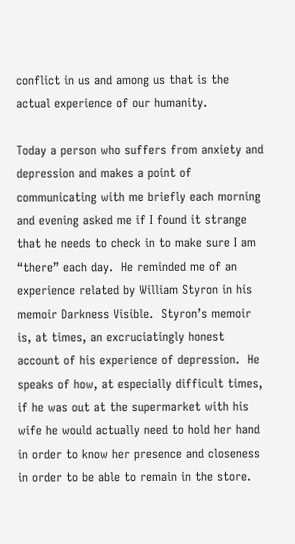conflict in us and among us that is the actual experience of our humanity.

Today a person who suffers from anxiety and depression and makes a point of communicating with me briefly each morning and evening asked me if I found it strange that he needs to check in to make sure I am “there” each day.  He reminded me of an experience related by William Styron in his memoir Darkness Visible.  Styron’s memoir is, at times, an excruciatingly honest account of his experience of depression.  He speaks of how, at especially difficult times, if he was out at the supermarket with his wife he would actually need to hold her hand in order to know her presence and closeness in order to be able to remain in the store.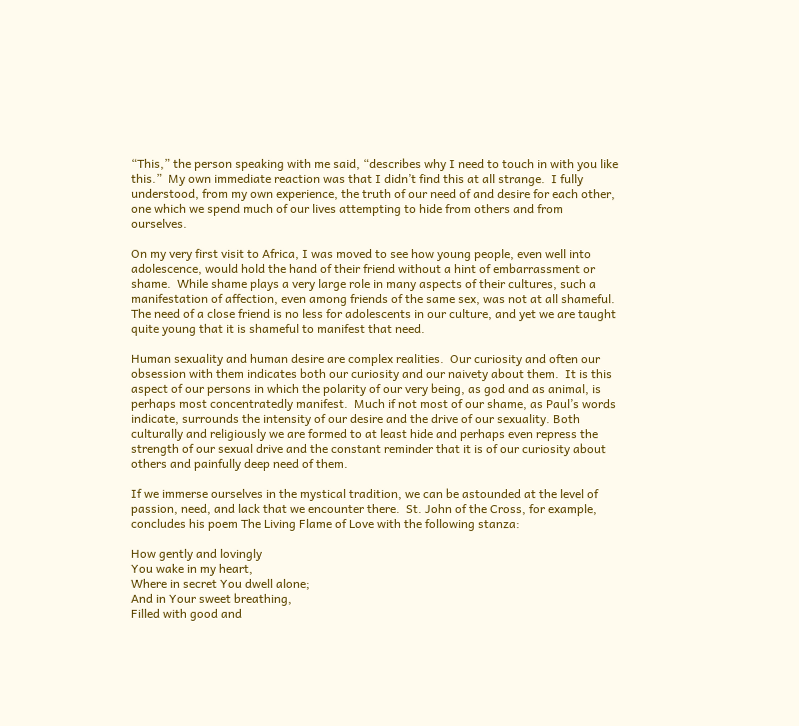“This,” the person speaking with me said, “describes why I need to touch in with you like this.”  My own immediate reaction was that I didn’t find this at all strange.  I fully understood, from my own experience, the truth of our need of and desire for each other, one which we spend much of our lives attempting to hide from others and from ourselves.

On my very first visit to Africa, I was moved to see how young people, even well into adolescence, would hold the hand of their friend without a hint of embarrassment or shame.  While shame plays a very large role in many aspects of their cultures, such a manifestation of affection, even among friends of the same sex, was not at all shameful.  The need of a close friend is no less for adolescents in our culture, and yet we are taught quite young that it is shameful to manifest that need.

Human sexuality and human desire are complex realities.  Our curiosity and often our obsession with them indicates both our curiosity and our naivety about them.  It is this aspect of our persons in which the polarity of our very being, as god and as animal, is perhaps most concentratedly manifest.  Much if not most of our shame, as Paul’s words indicate, surrounds the intensity of our desire and the drive of our sexuality. Both culturally and religiously we are formed to at least hide and perhaps even repress the strength of our sexual drive and the constant reminder that it is of our curiosity about others and painfully deep need of them.

If we immerse ourselves in the mystical tradition, we can be astounded at the level of passion, need, and lack that we encounter there.  St. John of the Cross, for example, concludes his poem The Living Flame of Love with the following stanza:

How gently and lovingly
You wake in my heart,
Where in secret You dwell alone;
And in Your sweet breathing,
Filled with good and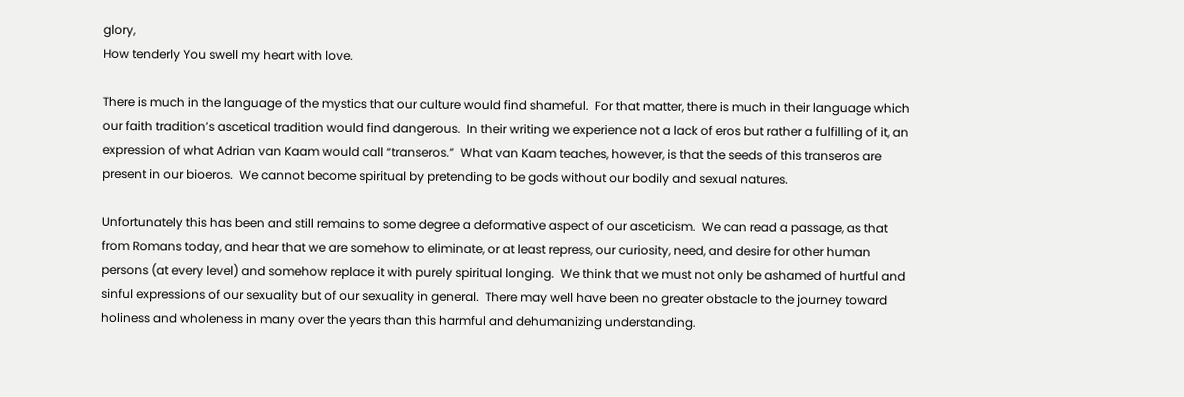glory,
How tenderly You swell my heart with love.

There is much in the language of the mystics that our culture would find shameful.  For that matter, there is much in their language which our faith tradition’s ascetical tradition would find dangerous.  In their writing we experience not a lack of eros but rather a fulfilling of it, an expression of what Adrian van Kaam would call “transeros.”  What van Kaam teaches, however, is that the seeds of this transeros are present in our bioeros.  We cannot become spiritual by pretending to be gods without our bodily and sexual natures.

Unfortunately this has been and still remains to some degree a deformative aspect of our asceticism.  We can read a passage, as that from Romans today, and hear that we are somehow to eliminate, or at least repress, our curiosity, need, and desire for other human persons (at every level) and somehow replace it with purely spiritual longing.  We think that we must not only be ashamed of hurtful and sinful expressions of our sexuality but of our sexuality in general.  There may well have been no greater obstacle to the journey toward holiness and wholeness in many over the years than this harmful and dehumanizing understanding.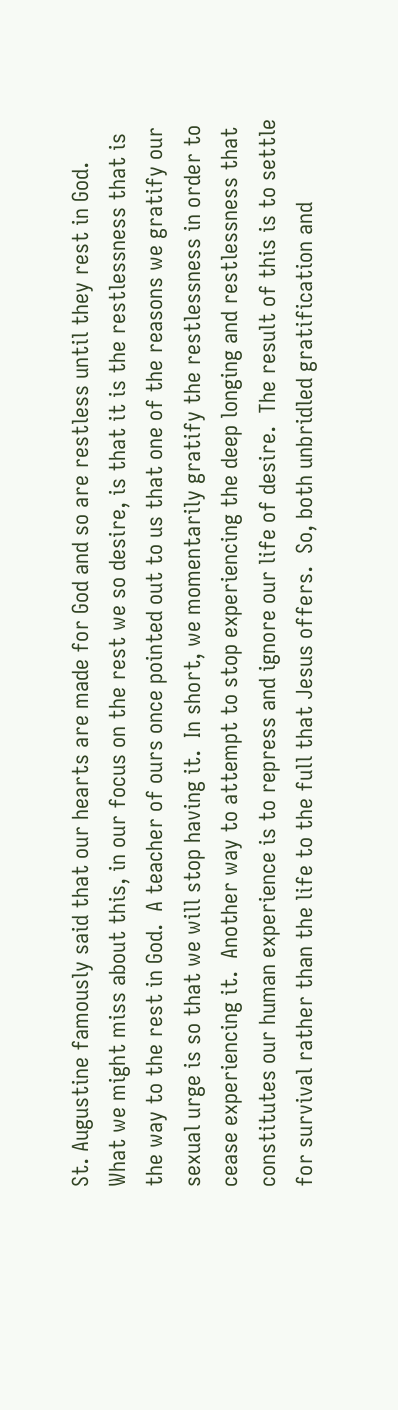St. Augustine famously said that our hearts are made for God and so are restless until they rest in God.  What we might miss about this, in our focus on the rest we so desire, is that it is the restlessness that is the way to the rest in God.  A teacher of ours once pointed out to us that one of the reasons we gratify our sexual urge is so that we will stop having it.  In short, we momentarily gratify the restlessness in order to cease experiencing it.  Another way to attempt to stop experiencing the deep longing and restlessness that constitutes our human experience is to repress and ignore our life of desire.  The result of this is to settle for survival rather than the life to the full that Jesus offers.  So, both unbridled gratification and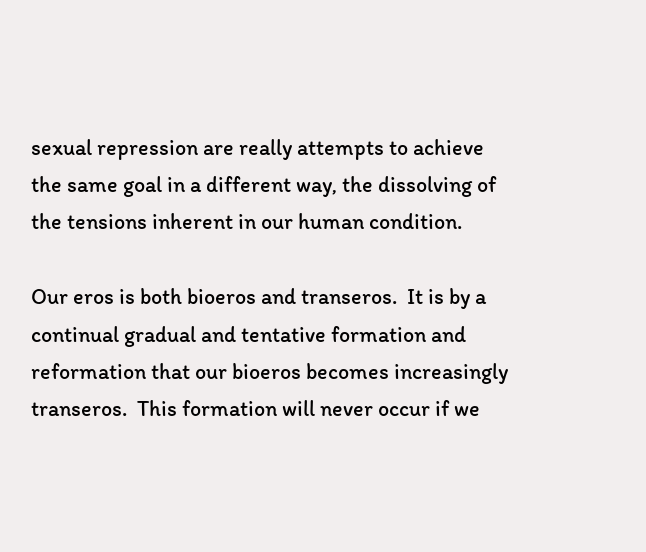sexual repression are really attempts to achieve the same goal in a different way, the dissolving of the tensions inherent in our human condition.

Our eros is both bioeros and transeros.  It is by a continual gradual and tentative formation and reformation that our bioeros becomes increasingly transeros.  This formation will never occur if we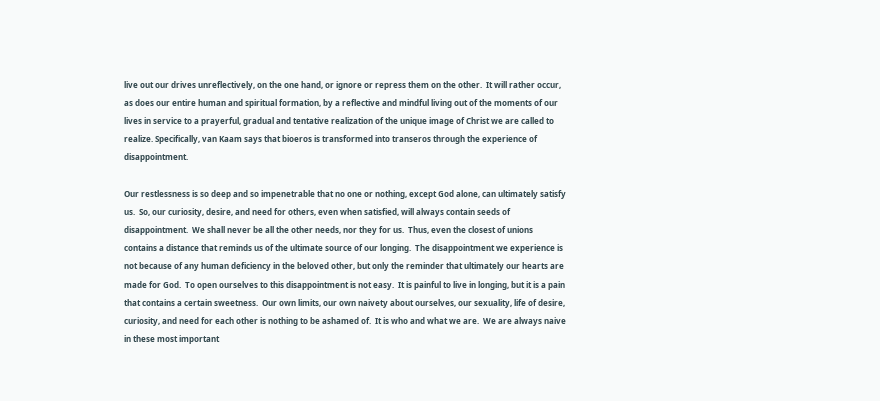live out our drives unreflectively, on the one hand, or ignore or repress them on the other.  It will rather occur, as does our entire human and spiritual formation, by a reflective and mindful living out of the moments of our lives in service to a prayerful, gradual and tentative realization of the unique image of Christ we are called to realize. Specifically, van Kaam says that bioeros is transformed into transeros through the experience of disappointment.

Our restlessness is so deep and so impenetrable that no one or nothing, except God alone, can ultimately satisfy us.  So, our curiosity, desire, and need for others, even when satisfied, will always contain seeds of disappointment.  We shall never be all the other needs, nor they for us.  Thus, even the closest of unions contains a distance that reminds us of the ultimate source of our longing.  The disappointment we experience is not because of any human deficiency in the beloved other, but only the reminder that ultimately our hearts are made for God.  To open ourselves to this disappointment is not easy.  It is painful to live in longing, but it is a pain that contains a certain sweetness.  Our own limits, our own naivety about ourselves, our sexuality, life of desire, curiosity, and need for each other is nothing to be ashamed of.  It is who and what we are.  We are always naive in these most important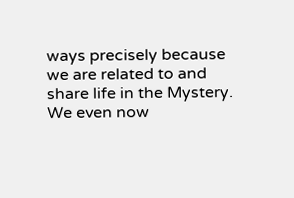ways precisely because we are related to and share life in the Mystery.  We even now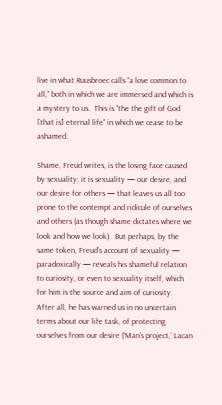live in what Ruusbroec calls “a love common to all,” both in which we are immersed and which is a mystery to us.  This is “the the gift of God [that is] eternal life” in which we cease to be ashamed.

Shame, Freud writes, is the losing face caused by sexuality; it is sexuality — our desire, and our desire for others — that leaves us all too prone to the contempt and ridicule of ourselves and others (as though shame dictates where we look and how we look).  But perhaps, by the same token, Freud’s account of sexuality — paradoxically — reveals his shameful relation to curiosity, or even to sexuality itself, which for him is the source and aim of curiosity.  After all, he has warned us in no uncertain terms about our life task, of protecting ourselves from our desire (‘Man’s project,’ Lacan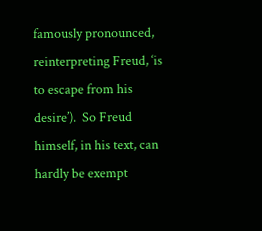famously pronounced, reinterpreting Freud, ‘is to escape from his desire’).  So Freud himself, in his text, can hardly be exempt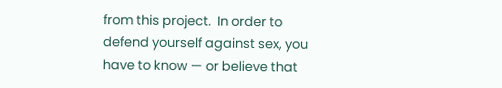from this project.  In order to defend yourself against sex, you have to know — or believe that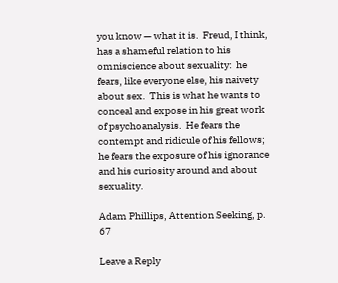you know — what it is.  Freud, I think, has a shameful relation to his omniscience about sexuality:  he fears, like everyone else, his naivety about sex.  This is what he wants to conceal and expose in his great work of psychoanalysis.  He fears the contempt and ridicule of his fellows; he fears the exposure of his ignorance and his curiosity around and about sexuality.

Adam Phillips, Attention Seeking, p. 67

Leave a Reply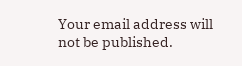Your email address will not be published.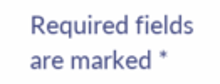Required fields are marked *